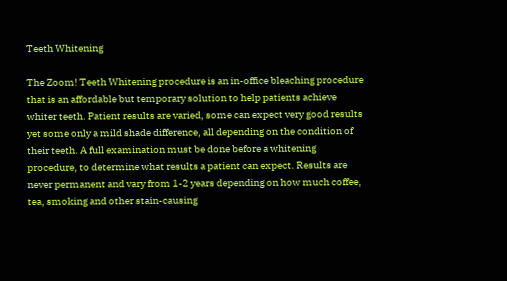Teeth Whitening

The Zoom! Teeth Whitening procedure is an in-office bleaching procedure that is an affordable but temporary solution to help patients achieve whiter teeth. Patient results are varied, some can expect very good results yet some only a mild shade difference, all depending on the condition of their teeth. A full examination must be done before a whitening procedure, to determine what results a patient can expect. Results are never permanent and vary from 1-2 years depending on how much coffee, tea, smoking and other stain-causing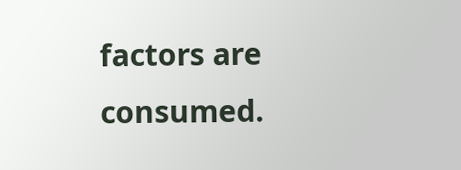factors are consumed.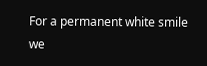For a permanent white smile we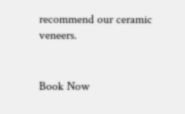recommend our ceramic veneers.


Book Now